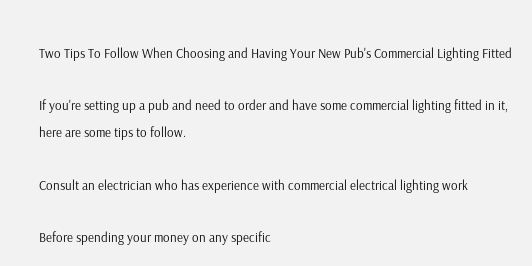Two Tips To Follow When Choosing and Having Your New Pub's Commercial Lighting Fitted

If you're setting up a pub and need to order and have some commercial lighting fitted in it, here are some tips to follow.

Consult an electrician who has experience with commercial electrical lighting work

Before spending your money on any specific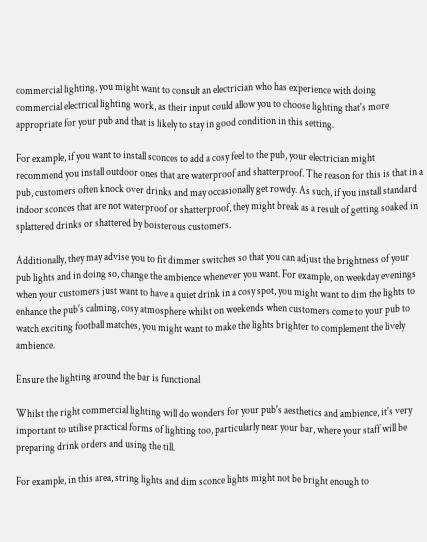commercial lighting, you might want to consult an electrician who has experience with doing commercial electrical lighting work, as their input could allow you to choose lighting that's more appropriate for your pub and that is likely to stay in good condition in this setting.

For example, if you want to install sconces to add a cosy feel to the pub, your electrician might recommend you install outdoor ones that are waterproof and shatterproof. The reason for this is that in a pub, customers often knock over drinks and may occasionally get rowdy. As such, if you install standard indoor sconces that are not waterproof or shatterproof, they might break as a result of getting soaked in splattered drinks or shattered by boisterous customers.

Additionally, they may advise you to fit dimmer switches so that you can adjust the brightness of your pub lights and in doing so, change the ambience whenever you want. For example, on weekday evenings when your customers just want to have a quiet drink in a cosy spot, you might want to dim the lights to enhance the pub's calming, cosy atmosphere whilst on weekends when customers come to your pub to watch exciting football matches, you might want to make the lights brighter to complement the lively ambience.

Ensure the lighting around the bar is functional

Whilst the right commercial lighting will do wonders for your pub's aesthetics and ambience, it's very important to utilise practical forms of lighting too, particularly near your bar, where your staff will be preparing drink orders and using the till.

For example, in this area, string lights and dim sconce lights might not be bright enough to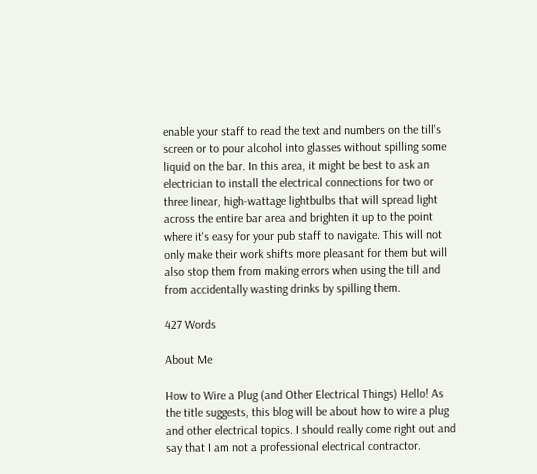enable your staff to read the text and numbers on the till's screen or to pour alcohol into glasses without spilling some liquid on the bar. In this area, it might be best to ask an electrician to install the electrical connections for two or three linear, high-wattage lightbulbs that will spread light across the entire bar area and brighten it up to the point where it's easy for your pub staff to navigate. This will not only make their work shifts more pleasant for them but will also stop them from making errors when using the till and from accidentally wasting drinks by spilling them.

427 Words

About Me

How to Wire a Plug (and Other Electrical Things) Hello! As the title suggests, this blog will be about how to wire a plug and other electrical topics. I should really come right out and say that I am not a professional electrical contractor.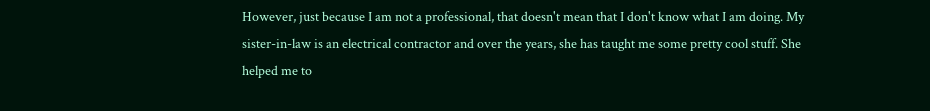However, just because I am not a professional, that doesn't mean that I don't know what I am doing. My sister-in-law is an electrical contractor and over the years, she has taught me some pretty cool stuff. She helped me to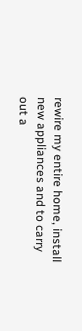rewire my entire home, install new appliances and to carry out a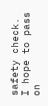safety check. I hope to pass on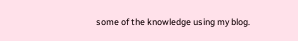some of the knowledge using my blog.